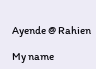Ayende @ Rahien

My name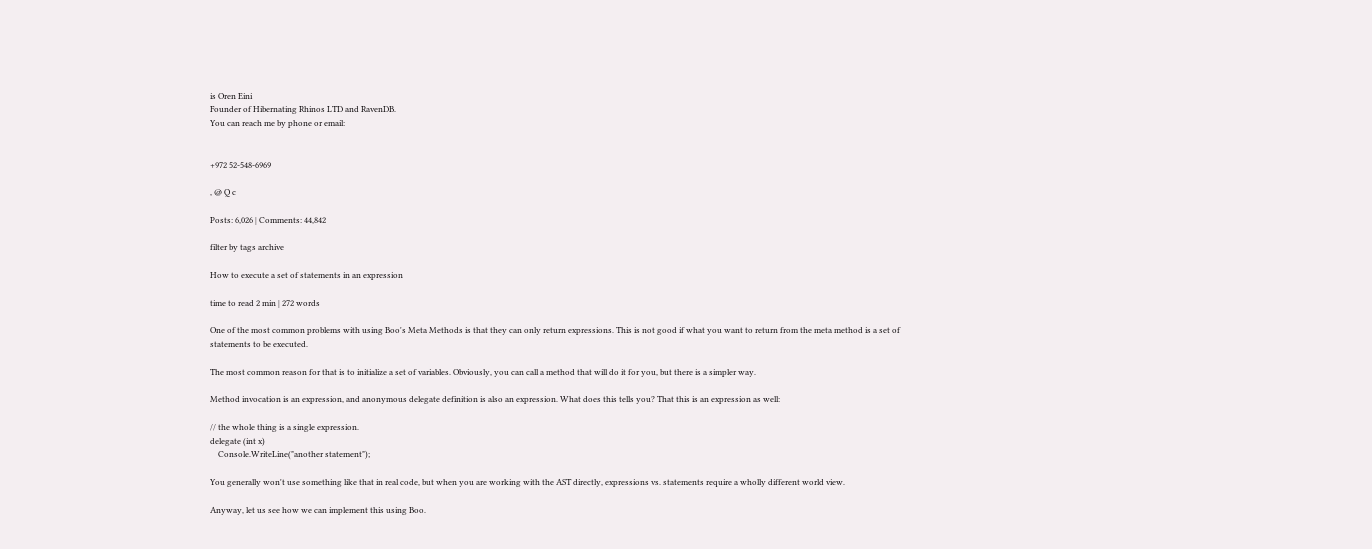is Oren Eini
Founder of Hibernating Rhinos LTD and RavenDB.
You can reach me by phone or email:


+972 52-548-6969

, @ Q c

Posts: 6,026 | Comments: 44,842

filter by tags archive

How to execute a set of statements in an expression

time to read 2 min | 272 words

One of the most common problems with using Boo's Meta Methods is that they can only return expressions. This is not good if what you want to return from the meta method is a set of statements to be executed.

The most common reason for that is to initialize a set of variables. Obviously, you can call a method that will do it for you, but there is a simpler way.

Method invocation is an expression, and anonymous delegate definition is also an expression. What does this tells you? That this is an expression as well:

// the whole thing is a single expression.
delegate (int x)
    Console.WriteLine("another statement");

You generally won't use something like that in real code, but when you are working with the AST directly, expressions vs. statements require a wholly different world view.

Anyway, let us see how we can implement this using Boo.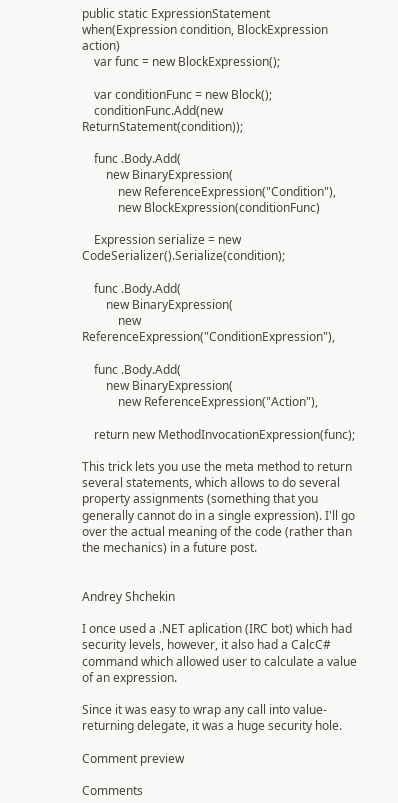public static ExpressionStatement when(Expression condition, BlockExpression action)
    var func = new BlockExpression();

    var conditionFunc = new Block();
    conditionFunc.Add(new ReturnStatement(condition));

    func .Body.Add(
        new BinaryExpression(
            new ReferenceExpression("Condition"),
            new BlockExpression(conditionFunc)

    Expression serialize = new CodeSerializer().Serialize(condition);

    func .Body.Add(
        new BinaryExpression(
            new ReferenceExpression("ConditionExpression"),

    func .Body.Add(
        new BinaryExpression(
            new ReferenceExpression("Action"),

    return new MethodInvocationExpression(func);

This trick lets you use the meta method to return several statements, which allows to do several property assignments (something that you generally cannot do in a single expression). I'll go over the actual meaning of the code (rather than the mechanics) in a future post.


Andrey Shchekin

I once used a .NET aplication (IRC bot) which had security levels, however, it also had a CalcC# command which allowed user to calculate a value of an expression.

Since it was easy to wrap any call into value-returning delegate, it was a huge security hole.

Comment preview

Comments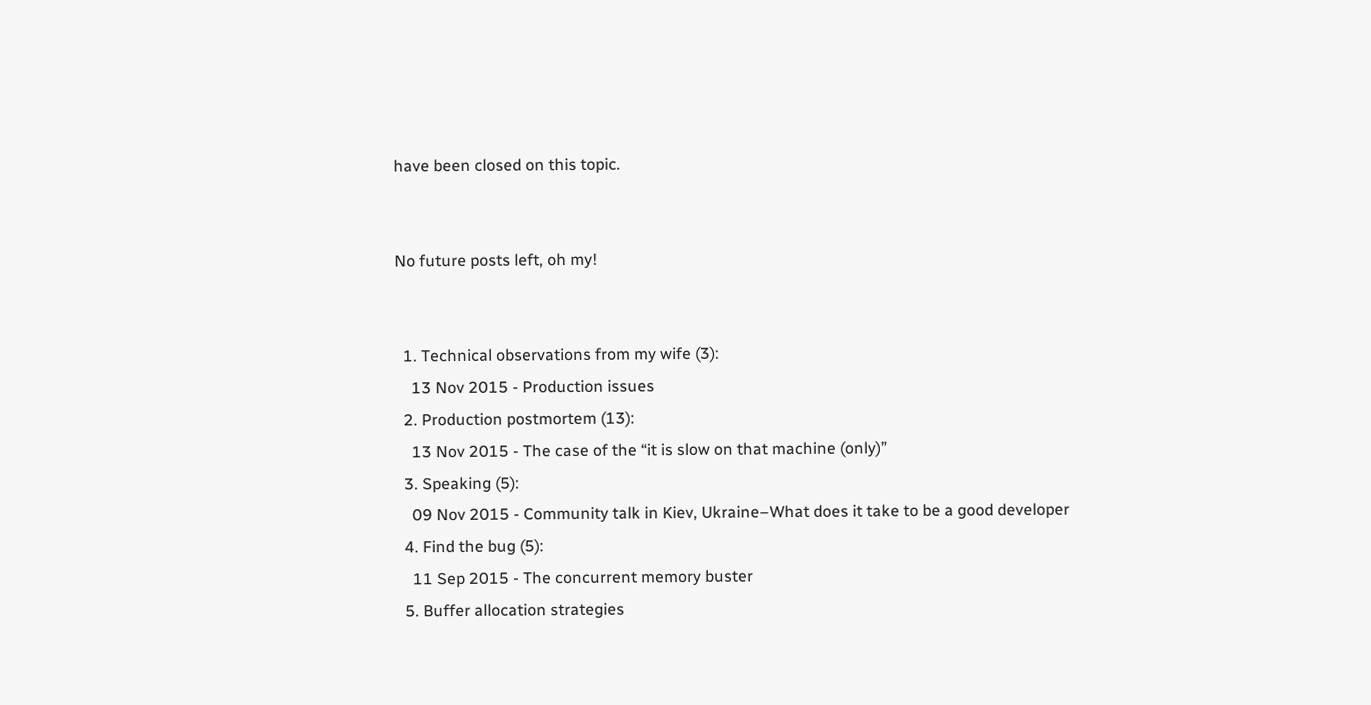have been closed on this topic.


No future posts left, oh my!


  1. Technical observations from my wife (3):
    13 Nov 2015 - Production issues
  2. Production postmortem (13):
    13 Nov 2015 - The case of the “it is slow on that machine (only)”
  3. Speaking (5):
    09 Nov 2015 - Community talk in Kiev, Ukraine–What does it take to be a good developer
  4. Find the bug (5):
    11 Sep 2015 - The concurrent memory buster
  5. Buffer allocation strategies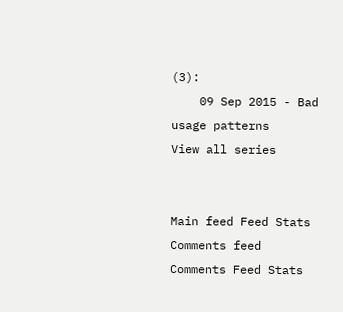(3):
    09 Sep 2015 - Bad usage patterns
View all series


Main feed Feed Stats
Comments feed   Comments Feed Stats